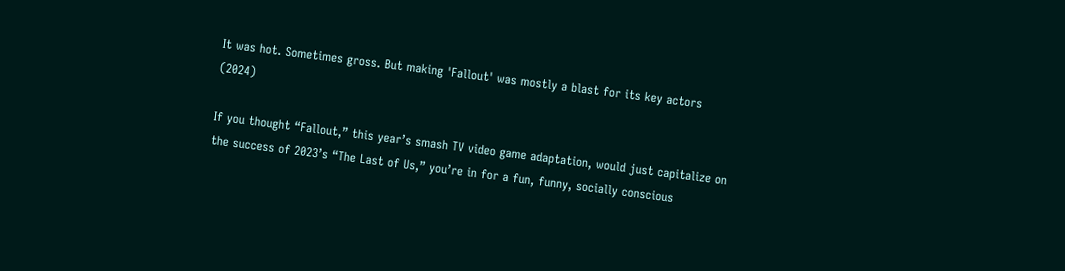It was hot. Sometimes gross. But making 'Fallout' was mostly a blast for its key actors (2024)

If you thought “Fallout,” this year’s smash TV video game adaptation, would just capitalize on the success of 2023’s “The Last of Us,” you’re in for a fun, funny, socially conscious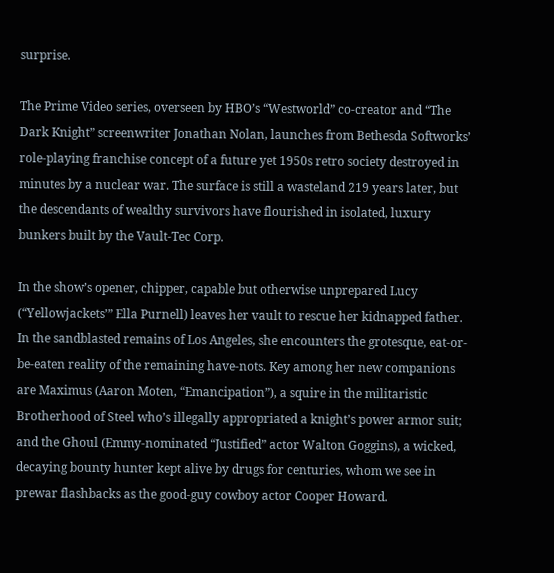surprise.

The Prime Video series, overseen by HBO’s “Westworld” co-creator and “The Dark Knight” screenwriter Jonathan Nolan, launches from Bethesda Softworks’ role-playing franchise concept of a future yet 1950s retro society destroyed in minutes by a nuclear war. The surface is still a wasteland 219 years later, but the descendants of wealthy survivors have flourished in isolated, luxury bunkers built by the Vault-Tec Corp.

In the show’s opener, chipper, capable but otherwise unprepared Lucy (“Yellowjackets’” Ella Purnell) leaves her vault to rescue her kidnapped father. In the sandblasted remains of Los Angeles, she encounters the grotesque, eat-or-be-eaten reality of the remaining have-nots. Key among her new companions are Maximus (Aaron Moten, “Emancipation”), a squire in the militaristic Brotherhood of Steel who’s illegally appropriated a knight’s power armor suit; and the Ghoul (Emmy-nominated “Justified” actor Walton Goggins), a wicked, decaying bounty hunter kept alive by drugs for centuries, whom we see in prewar flashbacks as the good-guy cowboy actor Cooper Howard.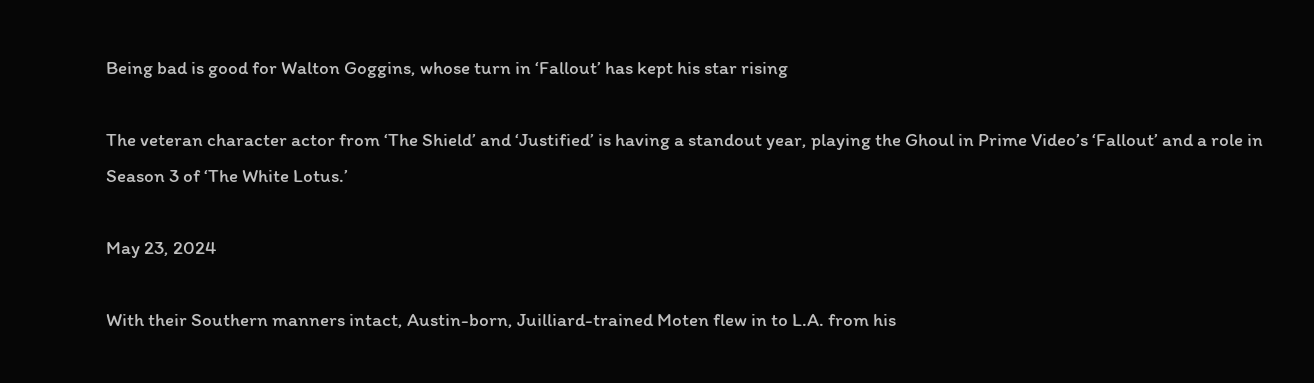Being bad is good for Walton Goggins, whose turn in ‘Fallout’ has kept his star rising

The veteran character actor from ‘The Shield’ and ‘Justified’ is having a standout year, playing the Ghoul in Prime Video’s ‘Fallout’ and a role in Season 3 of ‘The White Lotus.’

May 23, 2024

With their Southern manners intact, Austin-born, Juilliard-trained Moten flew in to L.A. from his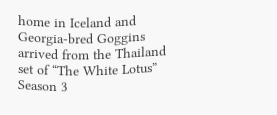home in Iceland and Georgia-bred Goggins arrived from the Thailand set of “The White Lotus” Season 3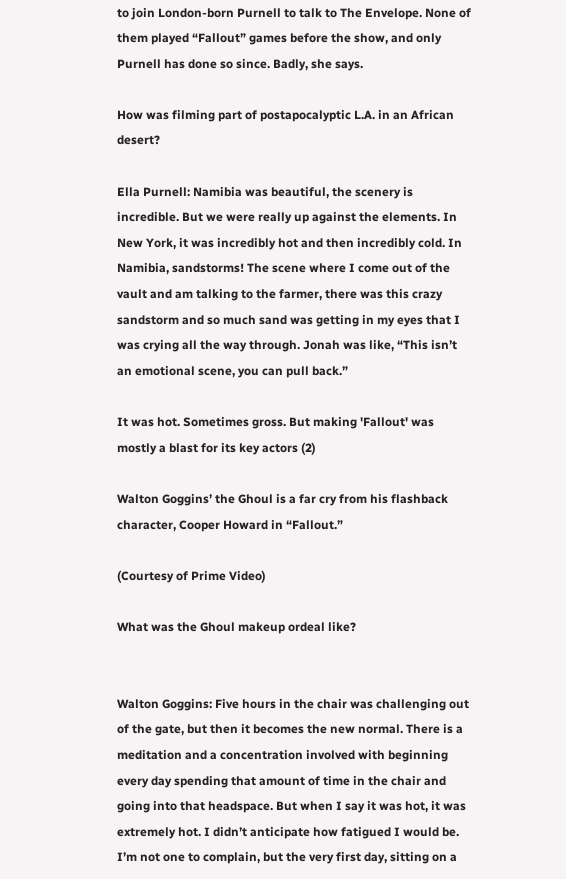to join London-born Purnell to talk to The Envelope. None of them played “Fallout” games before the show, and only Purnell has done so since. Badly, she says.

How was filming part of postapocalyptic L.A. in an African desert?

Ella Purnell: Namibia was beautiful, the scenery is incredible. But we were really up against the elements. In New York, it was incredibly hot and then incredibly cold. In Namibia, sandstorms! The scene where I come out of the vault and am talking to the farmer, there was this crazy sandstorm and so much sand was getting in my eyes that I was crying all the way through. Jonah was like, “This isn’t an emotional scene, you can pull back.”

It was hot. Sometimes gross. But making 'Fallout' was mostly a blast for its key actors (2)

Walton Goggins’ the Ghoul is a far cry from his flashback character, Cooper Howard in “Fallout.”

(Courtesy of Prime Video)

What was the Ghoul makeup ordeal like?


Walton Goggins: Five hours in the chair was challenging out of the gate, but then it becomes the new normal. There is a meditation and a concentration involved with beginning every day spending that amount of time in the chair and going into that headspace. But when I say it was hot, it was extremely hot. I didn’t anticipate how fatigued I would be. I’m not one to complain, but the very first day, sitting on a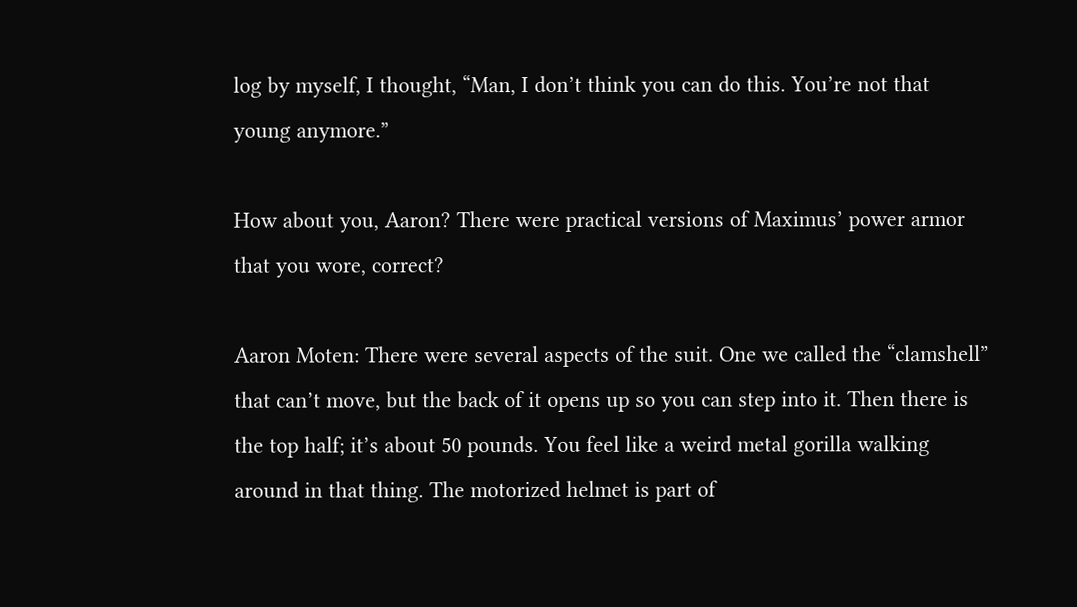log by myself, I thought, “Man, I don’t think you can do this. You’re not that young anymore.”

How about you, Aaron? There were practical versions of Maximus’ power armor that you wore, correct?

Aaron Moten: There were several aspects of the suit. One we called the “clamshell” that can’t move, but the back of it opens up so you can step into it. Then there is the top half; it’s about 50 pounds. You feel like a weird metal gorilla walking around in that thing. The motorized helmet is part of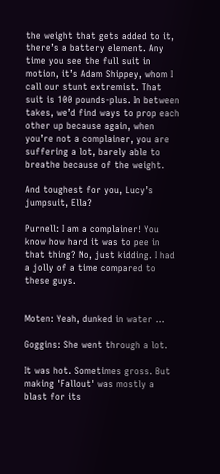the weight that gets added to it, there’s a battery element. Any time you see the full suit in motion, it’s Adam Shippey, whom I call our stunt extremist. That suit is 100 pounds-plus. In between takes, we’d find ways to prop each other up because again, when you’re not a complainer, you are suffering a lot, barely able to breathe because of the weight.

And toughest for you, Lucy’s jumpsuit, Ella?

Purnell: I am a complainer! You know how hard it was to pee in that thing? No, just kidding. I had a jolly of a time compared to these guys.


Moten: Yeah, dunked in water ...

Goggins: She went through a lot.

It was hot. Sometimes gross. But making 'Fallout' was mostly a blast for its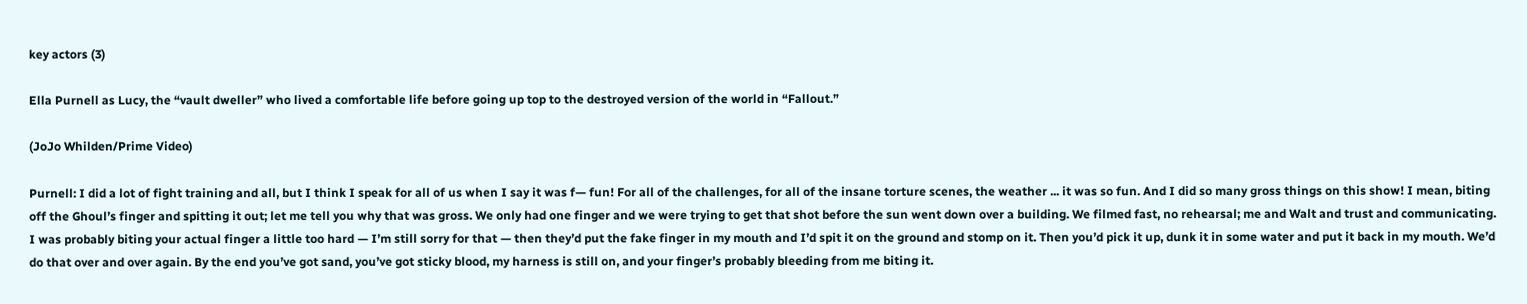key actors (3)

Ella Purnell as Lucy, the “vault dweller” who lived a comfortable life before going up top to the destroyed version of the world in “Fallout.”

(JoJo Whilden/Prime Video)

Purnell: I did a lot of fight training and all, but I think I speak for all of us when I say it was f— fun! For all of the challenges, for all of the insane torture scenes, the weather ... it was so fun. And I did so many gross things on this show! I mean, biting off the Ghoul’s finger and spitting it out; let me tell you why that was gross. We only had one finger and we were trying to get that shot before the sun went down over a building. We filmed fast, no rehearsal; me and Walt and trust and communicating. I was probably biting your actual finger a little too hard — I’m still sorry for that — then they’d put the fake finger in my mouth and I’d spit it on the ground and stomp on it. Then you’d pick it up, dunk it in some water and put it back in my mouth. We’d do that over and over again. By the end you’ve got sand, you’ve got sticky blood, my harness is still on, and your finger’s probably bleeding from me biting it.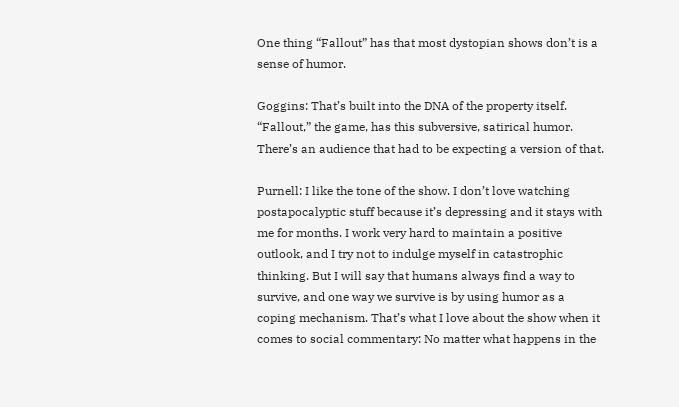One thing “Fallout” has that most dystopian shows don’t is a sense of humor.

Goggins: That’s built into the DNA of the property itself. “Fallout,” the game, has this subversive, satirical humor. There’s an audience that had to be expecting a version of that.

Purnell: I like the tone of the show. I don’t love watching postapocalyptic stuff because it’s depressing and it stays with me for months. I work very hard to maintain a positive outlook, and I try not to indulge myself in catastrophic thinking. But I will say that humans always find a way to survive, and one way we survive is by using humor as a coping mechanism. That’s what I love about the show when it comes to social commentary: No matter what happens in the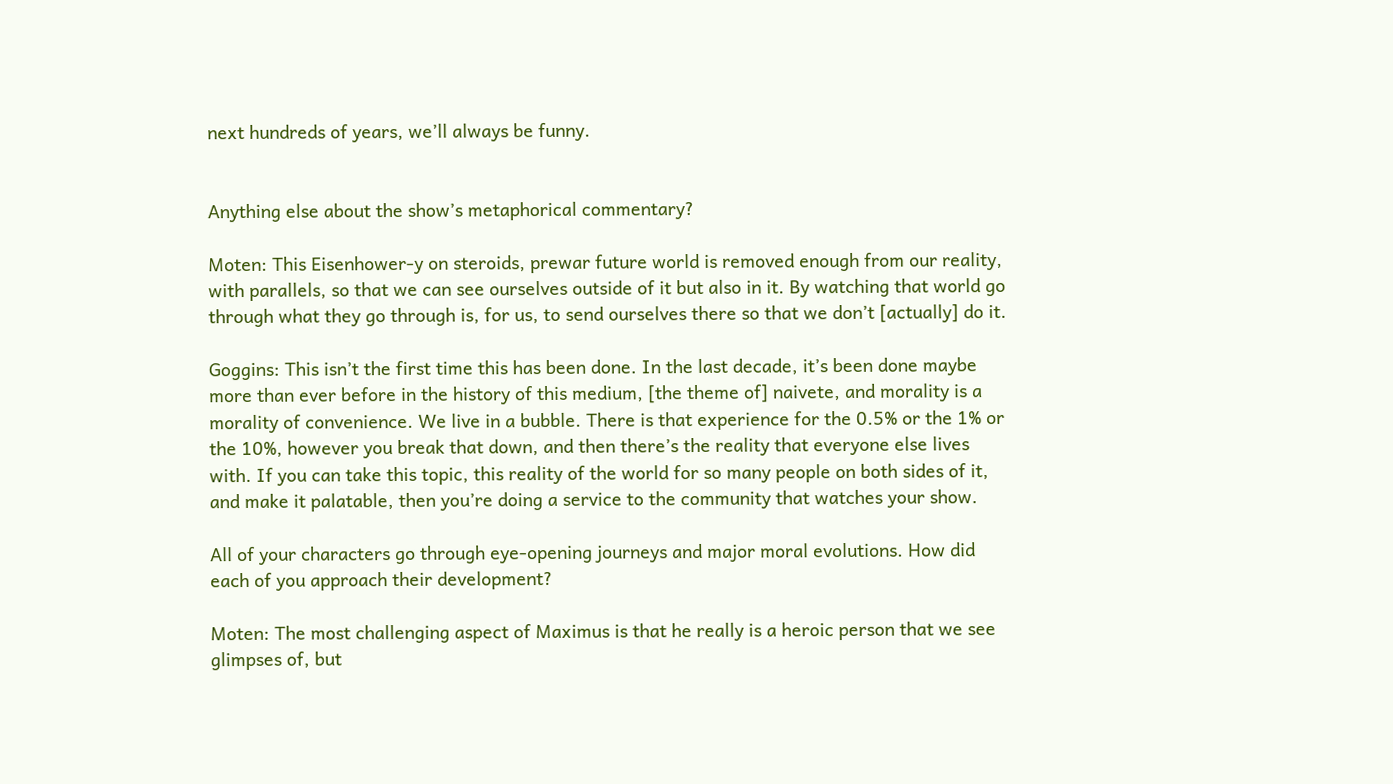next hundreds of years, we’ll always be funny.


Anything else about the show’s metaphorical commentary?

Moten: This Eisenhower-y on steroids, prewar future world is removed enough from our reality, with parallels, so that we can see ourselves outside of it but also in it. By watching that world go through what they go through is, for us, to send ourselves there so that we don’t [actually] do it.

Goggins: This isn’t the first time this has been done. In the last decade, it’s been done maybe more than ever before in the history of this medium, [the theme of] naivete, and morality is a morality of convenience. We live in a bubble. There is that experience for the 0.5% or the 1% or the 10%, however you break that down, and then there’s the reality that everyone else lives with. If you can take this topic, this reality of the world for so many people on both sides of it, and make it palatable, then you’re doing a service to the community that watches your show.

All of your characters go through eye-opening journeys and major moral evolutions. How did each of you approach their development?

Moten: The most challenging aspect of Maximus is that he really is a heroic person that we see glimpses of, but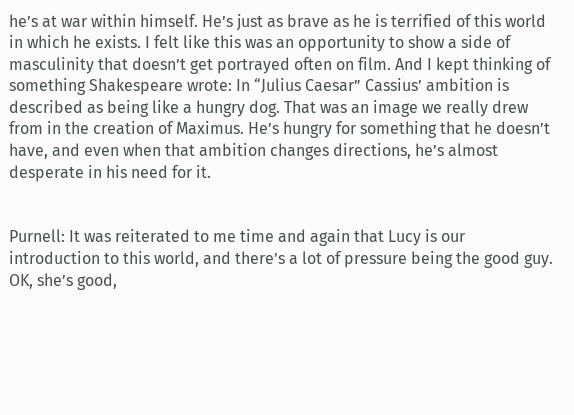he’s at war within himself. He’s just as brave as he is terrified of this world in which he exists. I felt like this was an opportunity to show a side of masculinity that doesn’t get portrayed often on film. And I kept thinking of something Shakespeare wrote: In “Julius Caesar” Cassius’ ambition is described as being like a hungry dog. That was an image we really drew from in the creation of Maximus. He’s hungry for something that he doesn’t have, and even when that ambition changes directions, he’s almost desperate in his need for it.


Purnell: It was reiterated to me time and again that Lucy is our introduction to this world, and there’s a lot of pressure being the good guy. OK, she’s good,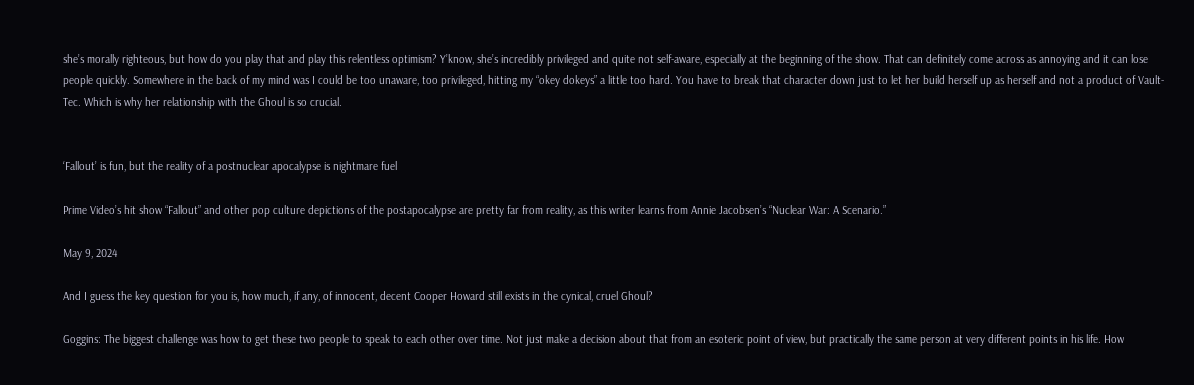she’s morally righteous, but how do you play that and play this relentless optimism? Y’know, she’s incredibly privileged and quite not self-aware, especially at the beginning of the show. That can definitely come across as annoying and it can lose people quickly. Somewhere in the back of my mind was I could be too unaware, too privileged, hitting my “okey dokeys” a little too hard. You have to break that character down just to let her build herself up as herself and not a product of Vault-Tec. Which is why her relationship with the Ghoul is so crucial.


‘Fallout’ is fun, but the reality of a postnuclear apocalypse is nightmare fuel

Prime Video’s hit show “Fallout” and other pop culture depictions of the postapocalypse are pretty far from reality, as this writer learns from Annie Jacobsen’s “Nuclear War: A Scenario.”

May 9, 2024

And I guess the key question for you is, how much, if any, of innocent, decent Cooper Howard still exists in the cynical, cruel Ghoul?

Goggins: The biggest challenge was how to get these two people to speak to each other over time. Not just make a decision about that from an esoteric point of view, but practically the same person at very different points in his life. How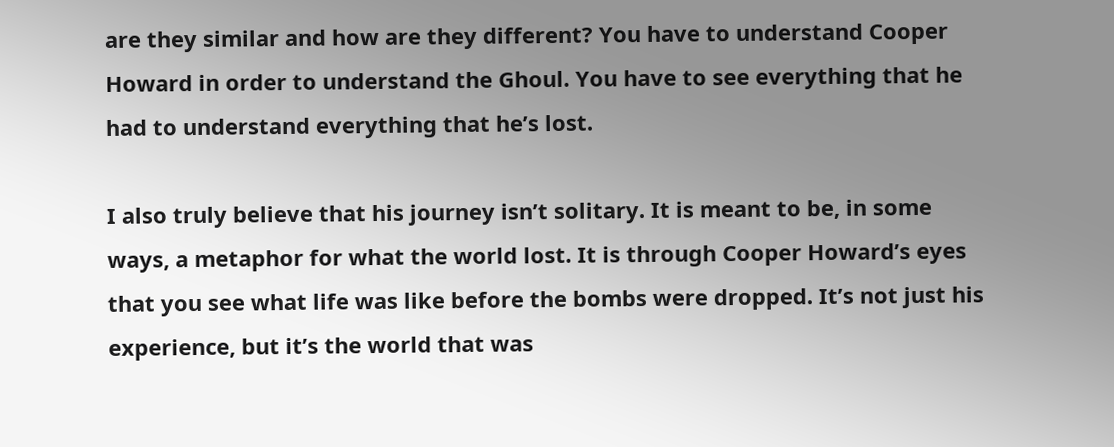are they similar and how are they different? You have to understand Cooper Howard in order to understand the Ghoul. You have to see everything that he had to understand everything that he’s lost.

I also truly believe that his journey isn’t solitary. It is meant to be, in some ways, a metaphor for what the world lost. It is through Cooper Howard’s eyes that you see what life was like before the bombs were dropped. It’s not just his experience, but it’s the world that was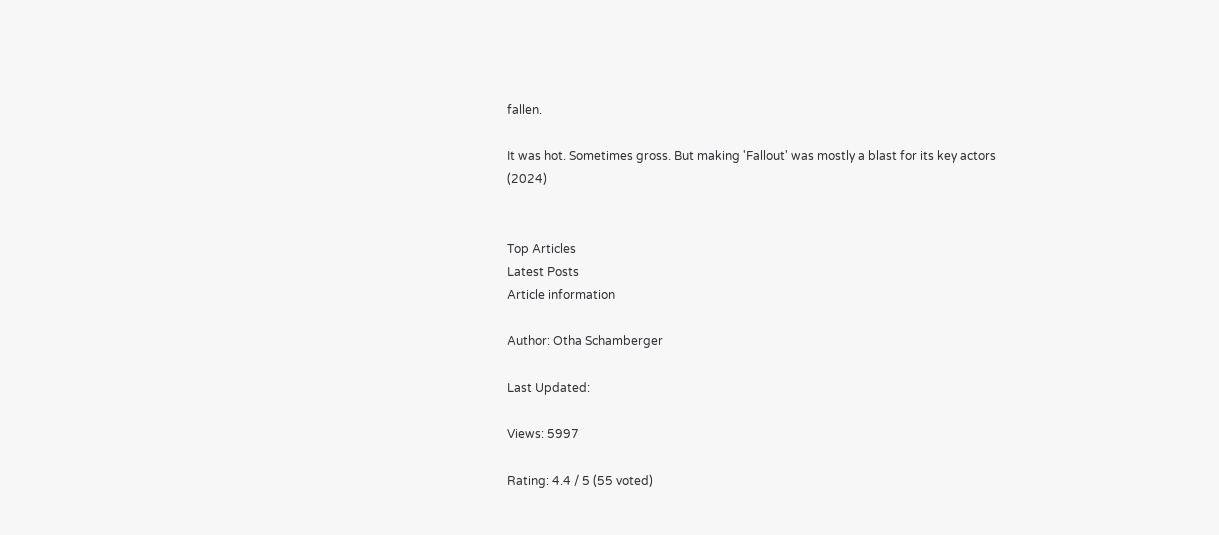fallen.

It was hot. Sometimes gross. But making 'Fallout' was mostly a blast for its key actors (2024)


Top Articles
Latest Posts
Article information

Author: Otha Schamberger

Last Updated:

Views: 5997

Rating: 4.4 / 5 (55 voted)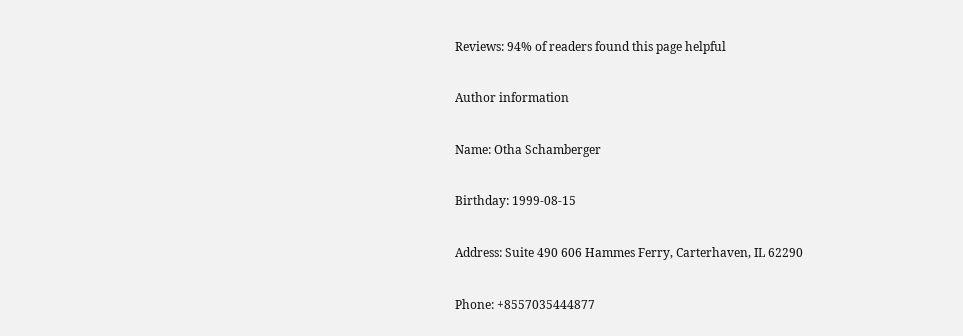Reviews: 94% of readers found this page helpful

Author information

Name: Otha Schamberger

Birthday: 1999-08-15

Address: Suite 490 606 Hammes Ferry, Carterhaven, IL 62290

Phone: +8557035444877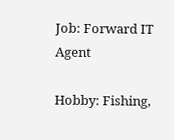Job: Forward IT Agent

Hobby: Fishing,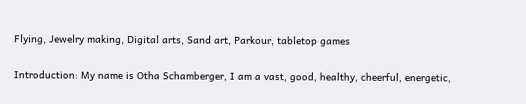Flying, Jewelry making, Digital arts, Sand art, Parkour, tabletop games

Introduction: My name is Otha Schamberger, I am a vast, good, healthy, cheerful, energetic,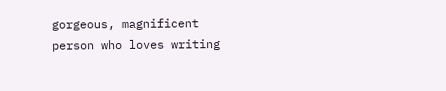gorgeous, magnificent person who loves writing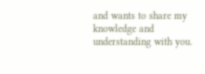and wants to share my knowledge and understanding with you.